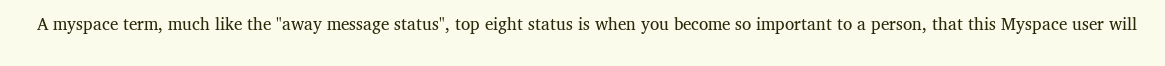A myspace term, much like the "away message status", top eight status is when you become so important to a person, that this Myspace user will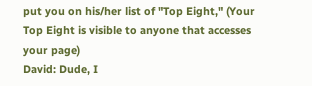put you on his/her list of "Top Eight," (Your Top Eight is visible to anyone that accesses your page)
David: Dude, I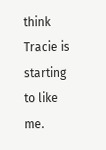think Tracie is starting to like me.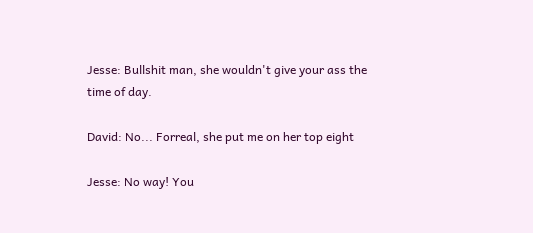Jesse: Bullshit man, she wouldn't give your ass the time of day.

David: No... Forreal, she put me on her top eight

Jesse: No way! You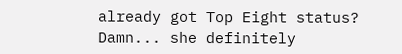already got Top Eight status? Damn... she definitely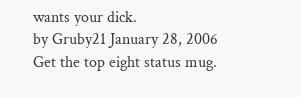wants your dick.
by Gruby21 January 28, 2006
Get the top eight status mug.